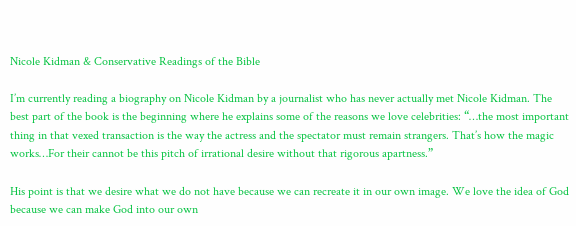Nicole Kidman & Conservative Readings of the Bible

I’m currently reading a biography on Nicole Kidman by a journalist who has never actually met Nicole Kidman. The best part of the book is the beginning where he explains some of the reasons we love celebrities: “…the most important thing in that vexed transaction is the way the actress and the spectator must remain strangers. That’s how the magic works…For their cannot be this pitch of irrational desire without that rigorous apartness.”

His point is that we desire what we do not have because we can recreate it in our own image. We love the idea of God because we can make God into our own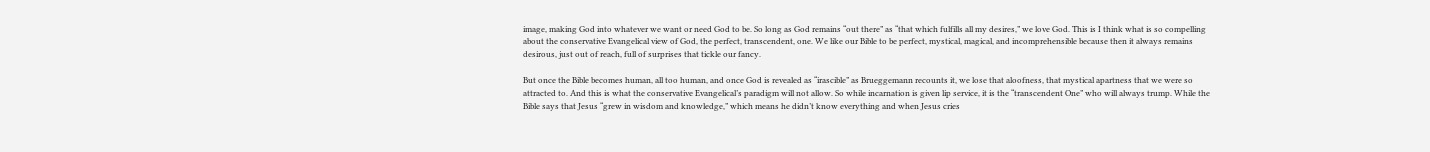image, making God into whatever we want or need God to be. So long as God remains “out there” as “that which fulfills all my desires,” we love God. This is I think what is so compelling about the conservative Evangelical view of God, the perfect, transcendent, one. We like our Bible to be perfect, mystical, magical, and incomprehensible because then it always remains desirous, just out of reach, full of surprises that tickle our fancy.

But once the Bible becomes human, all too human, and once God is revealed as “irascible” as Brueggemann recounts it, we lose that aloofness, that mystical apartness that we were so attracted to. And this is what the conservative Evangelical’s paradigm will not allow. So while incarnation is given lip service, it is the “transcendent One” who will always trump. While the Bible says that Jesus “grew in wisdom and knowledge,” which means he didn’t know everything and when Jesus cries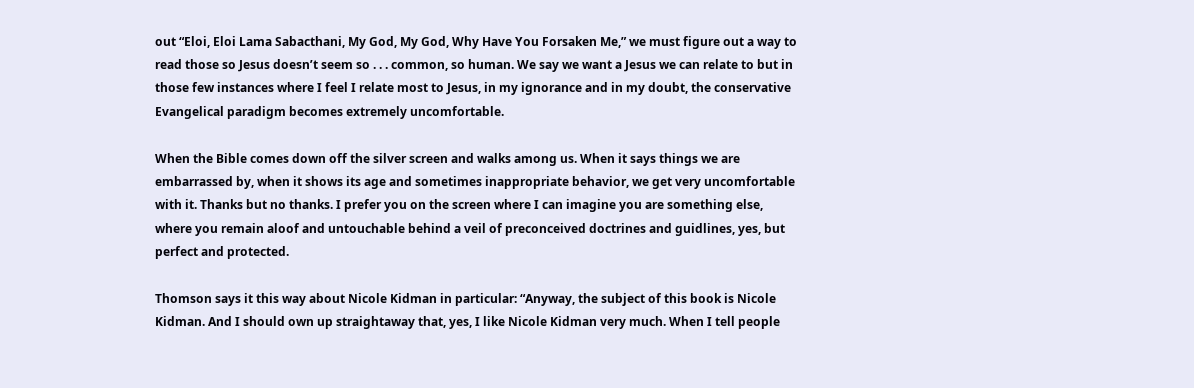out “Eloi, Eloi Lama Sabacthani, My God, My God, Why Have You Forsaken Me,” we must figure out a way to read those so Jesus doesn’t seem so . . . common, so human. We say we want a Jesus we can relate to but in those few instances where I feel I relate most to Jesus, in my ignorance and in my doubt, the conservative Evangelical paradigm becomes extremely uncomfortable.

When the Bible comes down off the silver screen and walks among us. When it says things we are embarrassed by, when it shows its age and sometimes inappropriate behavior, we get very uncomfortable with it. Thanks but no thanks. I prefer you on the screen where I can imagine you are something else, where you remain aloof and untouchable behind a veil of preconceived doctrines and guidlines, yes, but perfect and protected.

Thomson says it this way about Nicole Kidman in particular: “Anyway, the subject of this book is Nicole Kidman. And I should own up straightaway that, yes, I like Nicole Kidman very much. When I tell people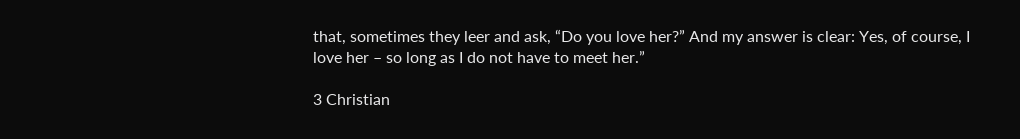that, sometimes they leer and ask, “Do you love her?” And my answer is clear: Yes, of course, I love her – so long as I do not have to meet her.”

3 Christian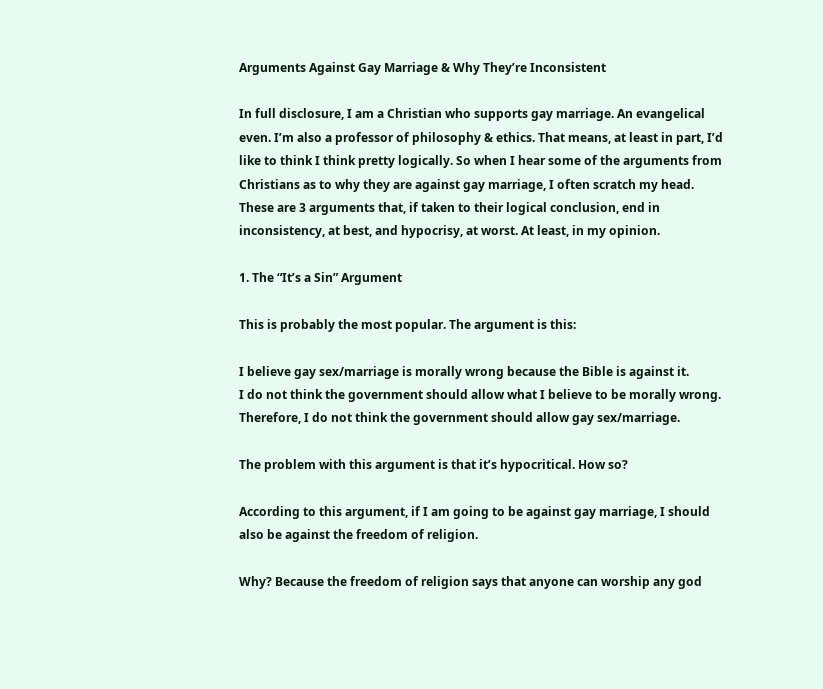Arguments Against Gay Marriage & Why They’re Inconsistent

In full disclosure, I am a Christian who supports gay marriage. An evangelical even. I’m also a professor of philosophy & ethics. That means, at least in part, I’d like to think I think pretty logically. So when I hear some of the arguments from Christians as to why they are against gay marriage, I often scratch my head. These are 3 arguments that, if taken to their logical conclusion, end in inconsistency, at best, and hypocrisy, at worst. At least, in my opinion.

1. The “It’s a Sin” Argument

This is probably the most popular. The argument is this:

I believe gay sex/marriage is morally wrong because the Bible is against it.
I do not think the government should allow what I believe to be morally wrong.
Therefore, I do not think the government should allow gay sex/marriage.

The problem with this argument is that it’s hypocritical. How so?

According to this argument, if I am going to be against gay marriage, I should also be against the freedom of religion.

Why? Because the freedom of religion says that anyone can worship any god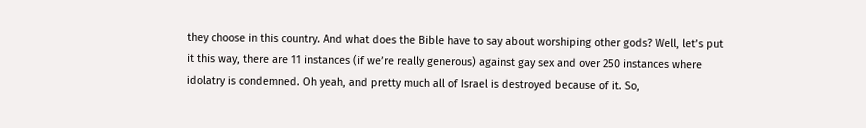they choose in this country. And what does the Bible have to say about worshiping other gods? Well, let’s put it this way, there are 11 instances (if we’re really generous) against gay sex and over 250 instances where idolatry is condemned. Oh yeah, and pretty much all of Israel is destroyed because of it. So,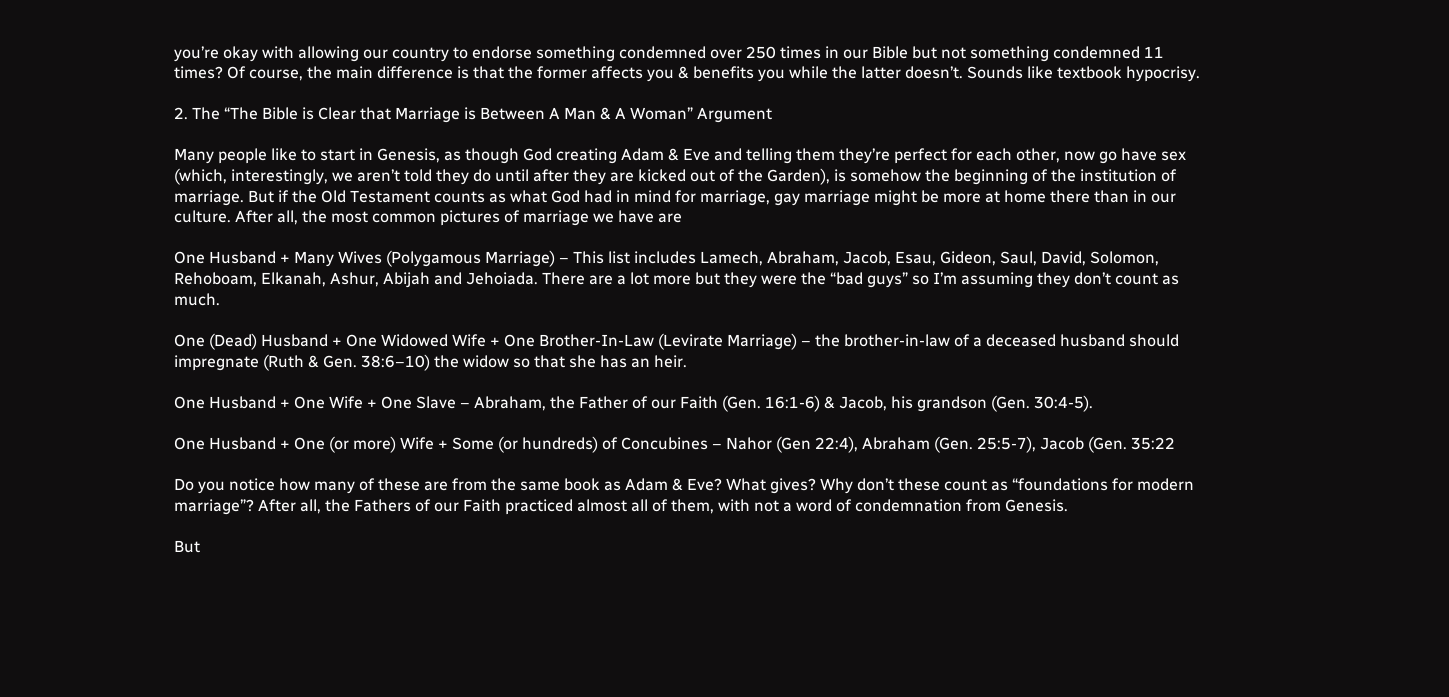you’re okay with allowing our country to endorse something condemned over 250 times in our Bible but not something condemned 11 times? Of course, the main difference is that the former affects you & benefits you while the latter doesn’t. Sounds like textbook hypocrisy.

2. The “The Bible is Clear that Marriage is Between A Man & A Woman” Argument

Many people like to start in Genesis, as though God creating Adam & Eve and telling them they’re perfect for each other, now go have sex (which, interestingly, we aren’t told they do until after they are kicked out of the Garden), is somehow the beginning of the institution of marriage. But if the Old Testament counts as what God had in mind for marriage, gay marriage might be more at home there than in our culture. After all, the most common pictures of marriage we have are

One Husband + Many Wives (Polygamous Marriage) – This list includes Lamech, Abraham, Jacob, Esau, Gideon, Saul, David, Solomon, Rehoboam, Elkanah, Ashur, Abijah and Jehoiada. There are a lot more but they were the “bad guys” so I’m assuming they don’t count as much.

One (Dead) Husband + One Widowed Wife + One Brother-In-Law (Levirate Marriage) – the brother-in-law of a deceased husband should impregnate (Ruth & Gen. 38:6–10) the widow so that she has an heir.

One Husband + One Wife + One Slave – Abraham, the Father of our Faith (Gen. 16:1-6) & Jacob, his grandson (Gen. 30:4-5).

One Husband + One (or more) Wife + Some (or hundreds) of Concubines – Nahor (Gen 22:4), Abraham (Gen. 25:5-7), Jacob (Gen. 35:22

Do you notice how many of these are from the same book as Adam & Eve? What gives? Why don’t these count as “foundations for modern marriage”? After all, the Fathers of our Faith practiced almost all of them, with not a word of condemnation from Genesis.

But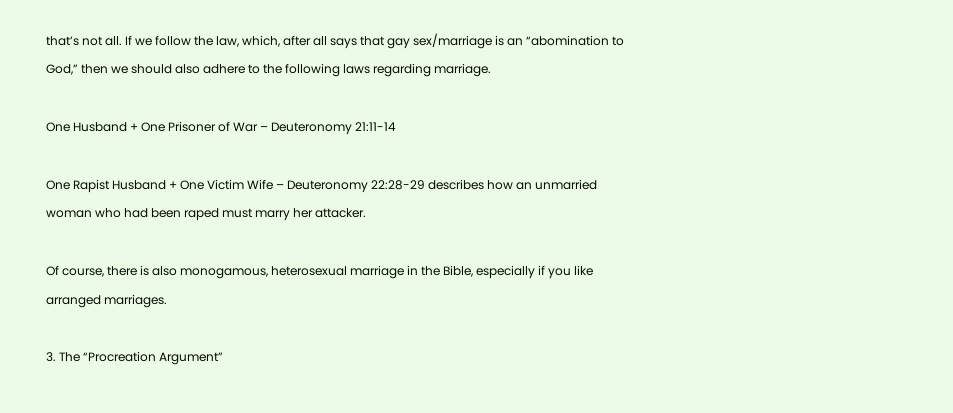that’s not all. If we follow the law, which, after all says that gay sex/marriage is an “abomination to God,” then we should also adhere to the following laws regarding marriage.

One Husband + One Prisoner of War – Deuteronomy 21:11-14

One Rapist Husband + One Victim Wife – Deuteronomy 22:28-29 describes how an unmarried woman who had been raped must marry her attacker.

Of course, there is also monogamous, heterosexual marriage in the Bible, especially if you like arranged marriages.

3. The “Procreation Argument”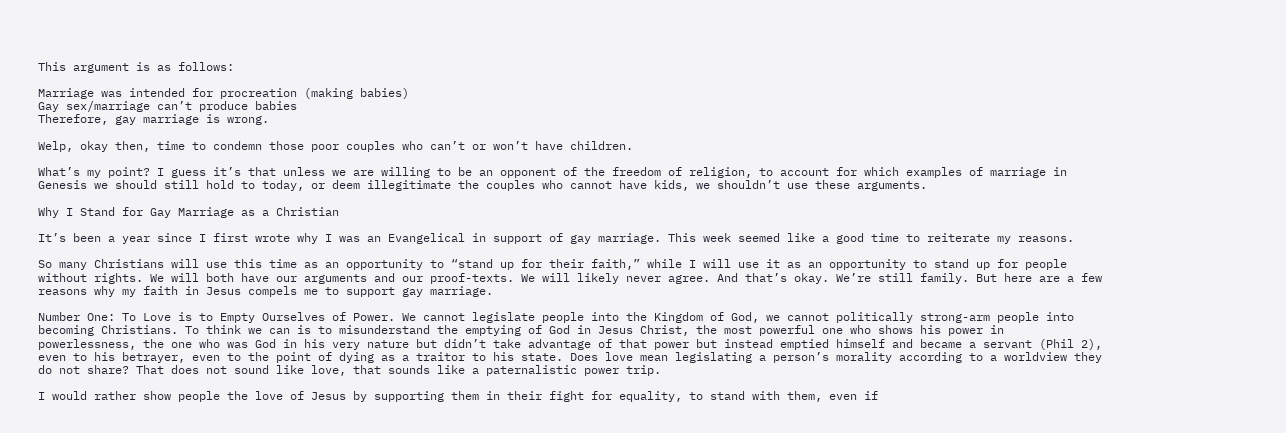This argument is as follows:

Marriage was intended for procreation (making babies)
Gay sex/marriage can’t produce babies
Therefore, gay marriage is wrong.

Welp, okay then, time to condemn those poor couples who can’t or won’t have children.

What’s my point? I guess it’s that unless we are willing to be an opponent of the freedom of religion, to account for which examples of marriage in Genesis we should still hold to today, or deem illegitimate the couples who cannot have kids, we shouldn’t use these arguments.

Why I Stand for Gay Marriage as a Christian

It’s been a year since I first wrote why I was an Evangelical in support of gay marriage. This week seemed like a good time to reiterate my reasons.

So many Christians will use this time as an opportunity to “stand up for their faith,” while I will use it as an opportunity to stand up for people without rights. We will both have our arguments and our proof-texts. We will likely never agree. And that’s okay. We’re still family. But here are a few reasons why my faith in Jesus compels me to support gay marriage.

Number One: To Love is to Empty Ourselves of Power. We cannot legislate people into the Kingdom of God, we cannot politically strong-arm people into becoming Christians. To think we can is to misunderstand the emptying of God in Jesus Christ, the most powerful one who shows his power in powerlessness, the one who was God in his very nature but didn’t take advantage of that power but instead emptied himself and became a servant (Phil 2), even to his betrayer, even to the point of dying as a traitor to his state. Does love mean legislating a person’s morality according to a worldview they do not share? That does not sound like love, that sounds like a paternalistic power trip.

I would rather show people the love of Jesus by supporting them in their fight for equality, to stand with them, even if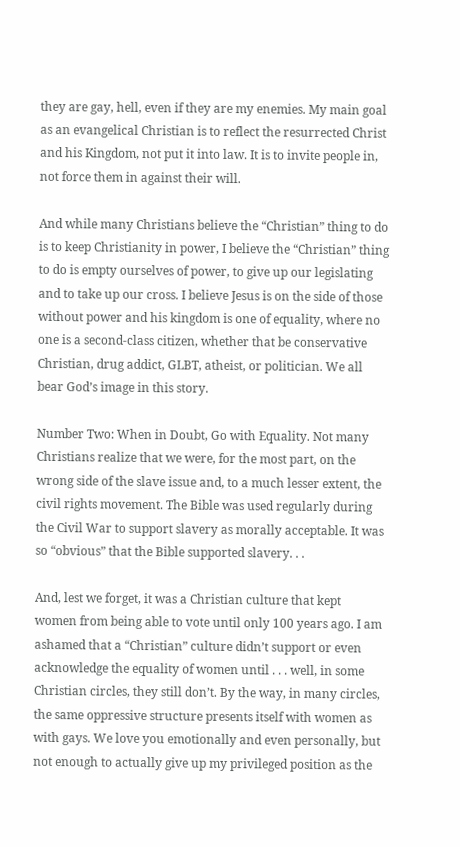they are gay, hell, even if they are my enemies. My main goal as an evangelical Christian is to reflect the resurrected Christ and his Kingdom, not put it into law. It is to invite people in, not force them in against their will.

And while many Christians believe the “Christian” thing to do is to keep Christianity in power, I believe the “Christian” thing to do is empty ourselves of power, to give up our legislating and to take up our cross. I believe Jesus is on the side of those without power and his kingdom is one of equality, where no one is a second-class citizen, whether that be conservative Christian, drug addict, GLBT, atheist, or politician. We all bear God’s image in this story.

Number Two: When in Doubt, Go with Equality. Not many Christians realize that we were, for the most part, on the wrong side of the slave issue and, to a much lesser extent, the civil rights movement. The Bible was used regularly during the Civil War to support slavery as morally acceptable. It was so “obvious” that the Bible supported slavery. . .

And, lest we forget, it was a Christian culture that kept women from being able to vote until only 100 years ago. I am ashamed that a “Christian” culture didn’t support or even acknowledge the equality of women until . . . well, in some Christian circles, they still don’t. By the way, in many circles, the same oppressive structure presents itself with women as with gays. We love you emotionally and even personally, but not enough to actually give up my privileged position as the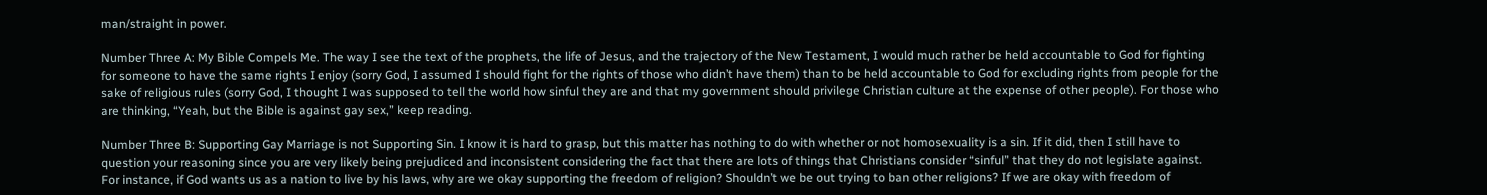man/straight in power.

Number Three A: My Bible Compels Me. The way I see the text of the prophets, the life of Jesus, and the trajectory of the New Testament, I would much rather be held accountable to God for fighting for someone to have the same rights I enjoy (sorry God, I assumed I should fight for the rights of those who didn’t have them) than to be held accountable to God for excluding rights from people for the sake of religious rules (sorry God, I thought I was supposed to tell the world how sinful they are and that my government should privilege Christian culture at the expense of other people). For those who are thinking, “Yeah, but the Bible is against gay sex,” keep reading.

Number Three B: Supporting Gay Marriage is not Supporting Sin. I know it is hard to grasp, but this matter has nothing to do with whether or not homosexuality is a sin. If it did, then I still have to question your reasoning since you are very likely being prejudiced and inconsistent considering the fact that there are lots of things that Christians consider “sinful” that they do not legislate against. For instance, if God wants us as a nation to live by his laws, why are we okay supporting the freedom of religion? Shouldn’t we be out trying to ban other religions? If we are okay with freedom of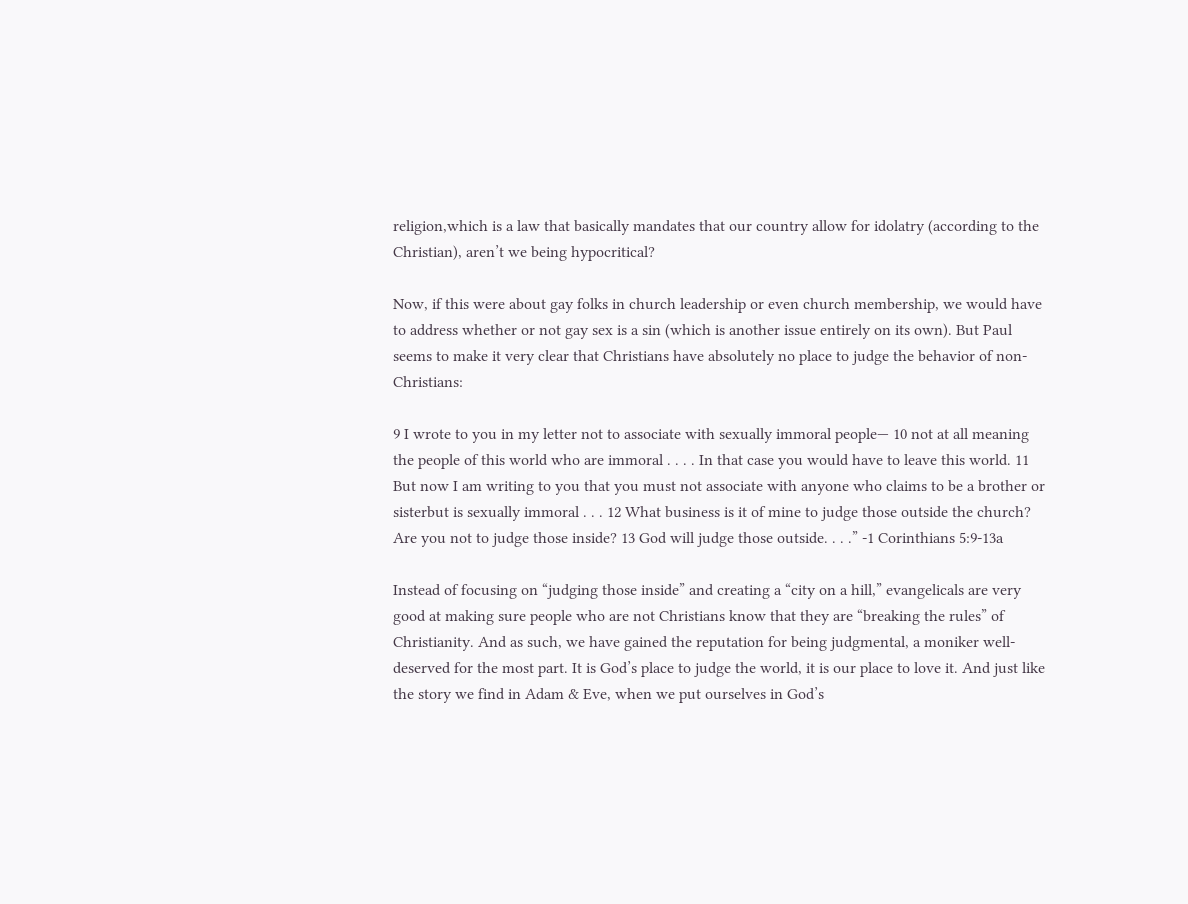religion,which is a law that basically mandates that our country allow for idolatry (according to the Christian), aren’t we being hypocritical?

Now, if this were about gay folks in church leadership or even church membership, we would have to address whether or not gay sex is a sin (which is another issue entirely on its own). But Paul seems to make it very clear that Christians have absolutely no place to judge the behavior of non-Christians:

9 I wrote to you in my letter not to associate with sexually immoral people— 10 not at all meaning the people of this world who are immoral . . . . In that case you would have to leave this world. 11 But now I am writing to you that you must not associate with anyone who claims to be a brother or sisterbut is sexually immoral . . . 12 What business is it of mine to judge those outside the church? Are you not to judge those inside? 13 God will judge those outside. . . .” -1 Corinthians 5:9-13a

Instead of focusing on “judging those inside” and creating a “city on a hill,” evangelicals are very good at making sure people who are not Christians know that they are “breaking the rules” of Christianity. And as such, we have gained the reputation for being judgmental, a moniker well-deserved for the most part. It is God’s place to judge the world, it is our place to love it. And just like the story we find in Adam & Eve, when we put ourselves in God’s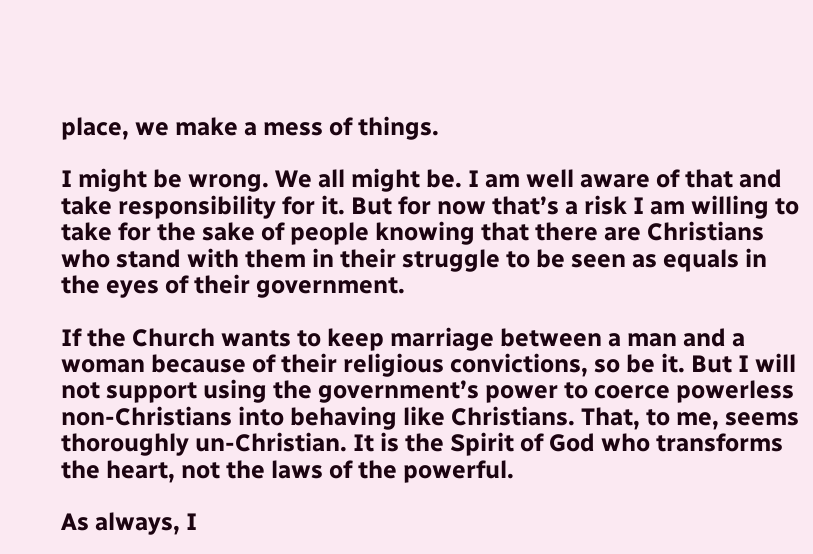place, we make a mess of things.

I might be wrong. We all might be. I am well aware of that and take responsibility for it. But for now that’s a risk I am willing to take for the sake of people knowing that there are Christians who stand with them in their struggle to be seen as equals in the eyes of their government.

If the Church wants to keep marriage between a man and a woman because of their religious convictions, so be it. But I will not support using the government’s power to coerce powerless non-Christians into behaving like Christians. That, to me, seems thoroughly un-Christian. It is the Spirit of God who transforms the heart, not the laws of the powerful.

As always, I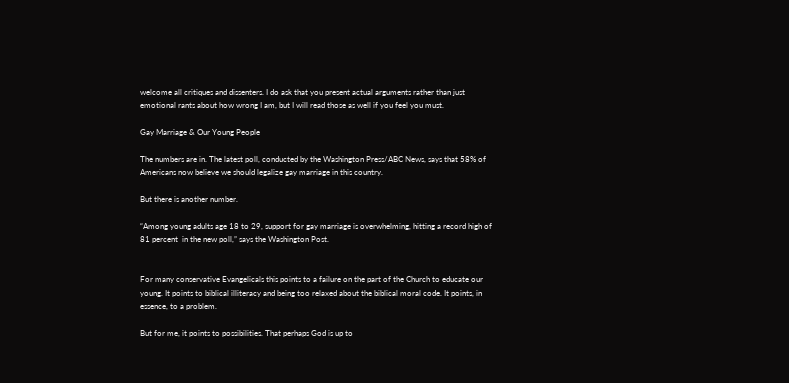welcome all critiques and dissenters. I do ask that you present actual arguments rather than just emotional rants about how wrong I am, but I will read those as well if you feel you must.

Gay Marriage & Our Young People

The numbers are in. The latest poll, conducted by the Washington Press/ABC News, says that 58% of Americans now believe we should legalize gay marriage in this country.

But there is another number.

“Among young adults age 18 to 29, support for gay marriage is overwhelming, hitting a record high of 81 percent  in the new poll,” says the Washington Post.


For many conservative Evangelicals this points to a failure on the part of the Church to educate our young. It points to biblical illiteracy and being too relaxed about the biblical moral code. It points, in essence, to a problem.

But for me, it points to possibilities. That perhaps God is up to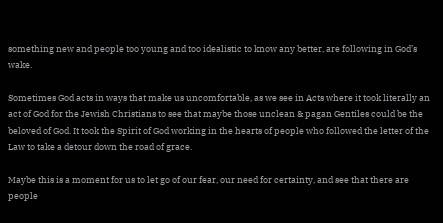something new and people too young and too idealistic to know any better, are following in God’s wake.

Sometimes God acts in ways that make us uncomfortable, as we see in Acts where it took literally an act of God for the Jewish Christians to see that maybe those unclean & pagan Gentiles could be the beloved of God. It took the Spirit of God working in the hearts of people who followed the letter of the Law to take a detour down the road of grace.

Maybe this is a moment for us to let go of our fear, our need for certainty, and see that there are people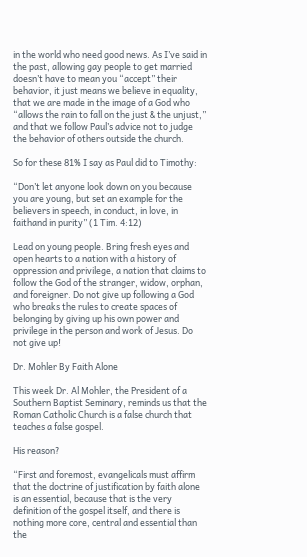in the world who need good news. As I’ve said in the past, allowing gay people to get married doesn’t have to mean you “accept” their behavior, it just means we believe in equality, that we are made in the image of a God who “allows the rain to fall on the just & the unjust,” and that we follow Paul’s advice not to judge the behavior of others outside the church.

So for these 81% I say as Paul did to Timothy:

“Don’t let anyone look down on you because you are young, but set an example for the believers in speech, in conduct, in love, in faithand in purity” (1 Tim. 4:12)

Lead on young people. Bring fresh eyes and open hearts to a nation with a history of oppression and privilege, a nation that claims to follow the God of the stranger, widow, orphan, and foreigner. Do not give up following a God who breaks the rules to create spaces of belonging by giving up his own power and privilege in the person and work of Jesus. Do not give up!

Dr. Mohler By Faith Alone

This week Dr. Al Mohler, the President of a Southern Baptist Seminary, reminds us that the Roman Catholic Church is a false church that teaches a false gospel.

His reason?

“First and foremost, evangelicals must affirm that the doctrine of justification by faith alone is an essential, because that is the very definition of the gospel itself, and there is nothing more core, central and essential than the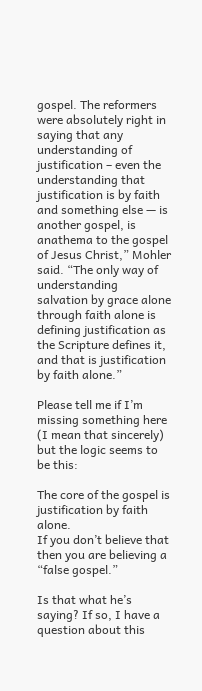gospel. The reformers were absolutely right in saying that any understanding of justification – even the understanding that justification is by faith and something else — is another gospel, is anathema to the gospel of Jesus Christ,” Mohler said. “The only way of understanding salvation by grace alone through faith alone is defining justification as the Scripture defines it, and that is justification by faith alone.”

Please tell me if I’m missing something here (I mean that sincerely) but the logic seems to be this:

The core of the gospel is justification by faith alone.
If you don’t believe that then you are believing a “false gospel.”

Is that what he’s saying? If so, I have a question about this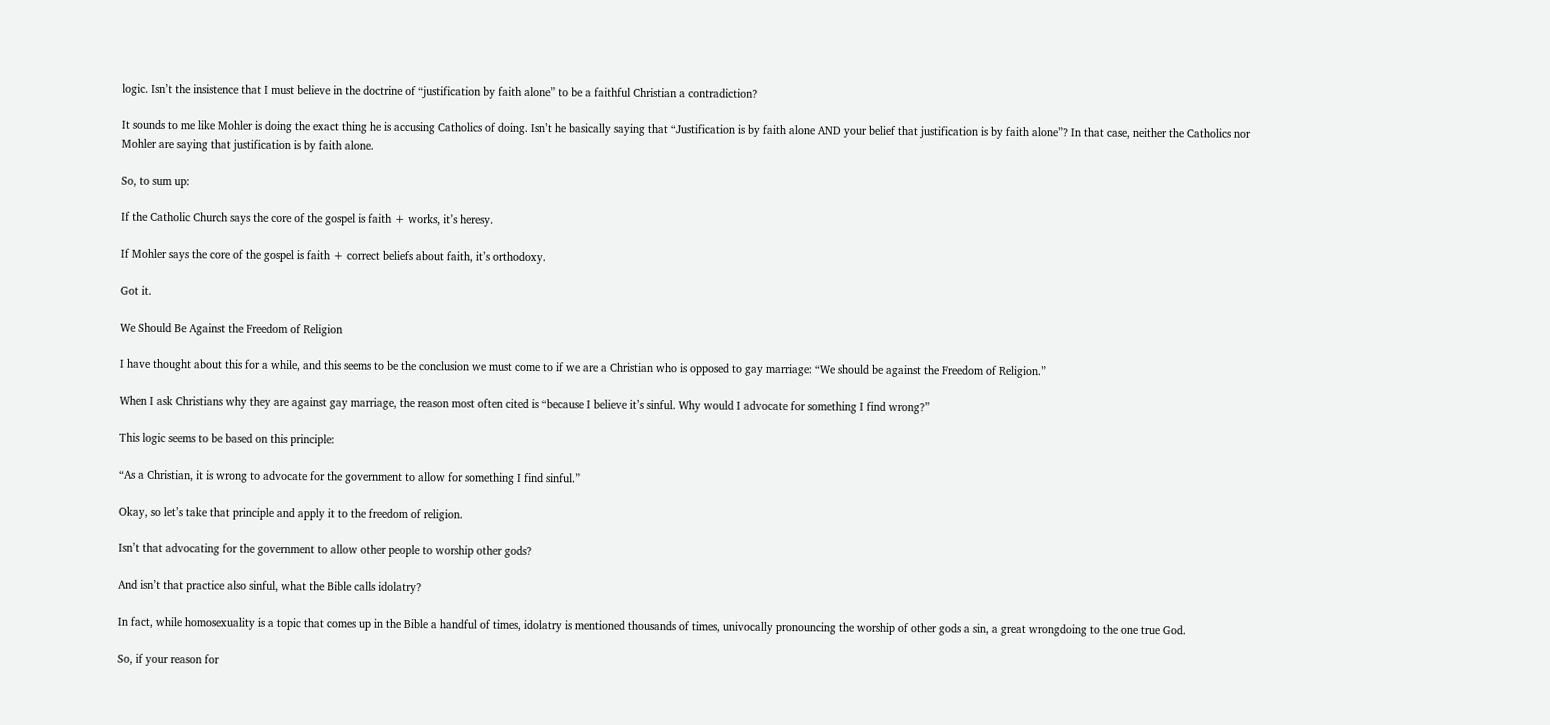logic. Isn’t the insistence that I must believe in the doctrine of “justification by faith alone” to be a faithful Christian a contradiction?

It sounds to me like Mohler is doing the exact thing he is accusing Catholics of doing. Isn’t he basically saying that “Justification is by faith alone AND your belief that justification is by faith alone”? In that case, neither the Catholics nor Mohler are saying that justification is by faith alone.

So, to sum up:

If the Catholic Church says the core of the gospel is faith + works, it’s heresy.

If Mohler says the core of the gospel is faith + correct beliefs about faith, it’s orthodoxy.

Got it.

We Should Be Against the Freedom of Religion

I have thought about this for a while, and this seems to be the conclusion we must come to if we are a Christian who is opposed to gay marriage: “We should be against the Freedom of Religion.”

When I ask Christians why they are against gay marriage, the reason most often cited is “because I believe it’s sinful. Why would I advocate for something I find wrong?”

This logic seems to be based on this principle:

“As a Christian, it is wrong to advocate for the government to allow for something I find sinful.”

Okay, so let’s take that principle and apply it to the freedom of religion.

Isn’t that advocating for the government to allow other people to worship other gods?

And isn’t that practice also sinful, what the Bible calls idolatry?

In fact, while homosexuality is a topic that comes up in the Bible a handful of times, idolatry is mentioned thousands of times, univocally pronouncing the worship of other gods a sin, a great wrongdoing to the one true God.

So, if your reason for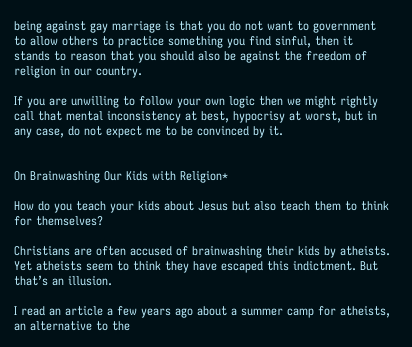being against gay marriage is that you do not want to government to allow others to practice something you find sinful, then it stands to reason that you should also be against the freedom of religion in our country.

If you are unwilling to follow your own logic then we might rightly call that mental inconsistency at best, hypocrisy at worst, but in any case, do not expect me to be convinced by it.


On Brainwashing Our Kids with Religion*

How do you teach your kids about Jesus but also teach them to think for themselves?

Christians are often accused of brainwashing their kids by atheists. Yet atheists seem to think they have escaped this indictment. But that’s an illusion.

I read an article a few years ago about a summer camp for atheists, an alternative to the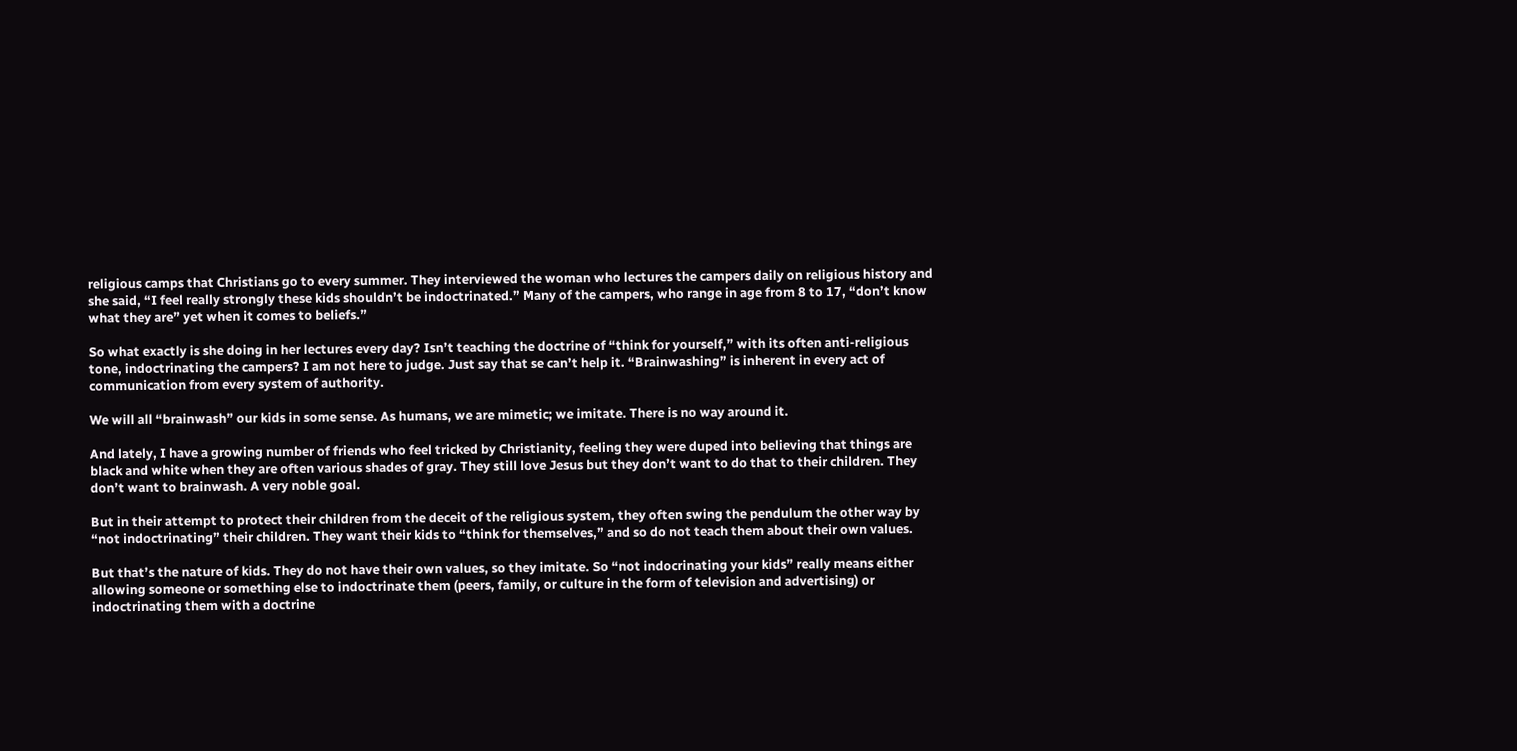religious camps that Christians go to every summer. They interviewed the woman who lectures the campers daily on religious history and she said, “I feel really strongly these kids shouldn’t be indoctrinated.” Many of the campers, who range in age from 8 to 17, “don’t know what they are” yet when it comes to beliefs.”

So what exactly is she doing in her lectures every day? Isn’t teaching the doctrine of “think for yourself,” with its often anti-religious tone, indoctrinating the campers? I am not here to judge. Just say that se can’t help it. “Brainwashing” is inherent in every act of communication from every system of authority.

We will all “brainwash” our kids in some sense. As humans, we are mimetic; we imitate. There is no way around it.

And lately, I have a growing number of friends who feel tricked by Christianity, feeling they were duped into believing that things are black and white when they are often various shades of gray. They still love Jesus but they don’t want to do that to their children. They don’t want to brainwash. A very noble goal.

But in their attempt to protect their children from the deceit of the religious system, they often swing the pendulum the other way by “not indoctrinating” their children. They want their kids to “think for themselves,” and so do not teach them about their own values.

But that’s the nature of kids. They do not have their own values, so they imitate. So “not indocrinating your kids” really means either allowing someone or something else to indoctrinate them (peers, family, or culture in the form of television and advertising) or indoctrinating them with a doctrine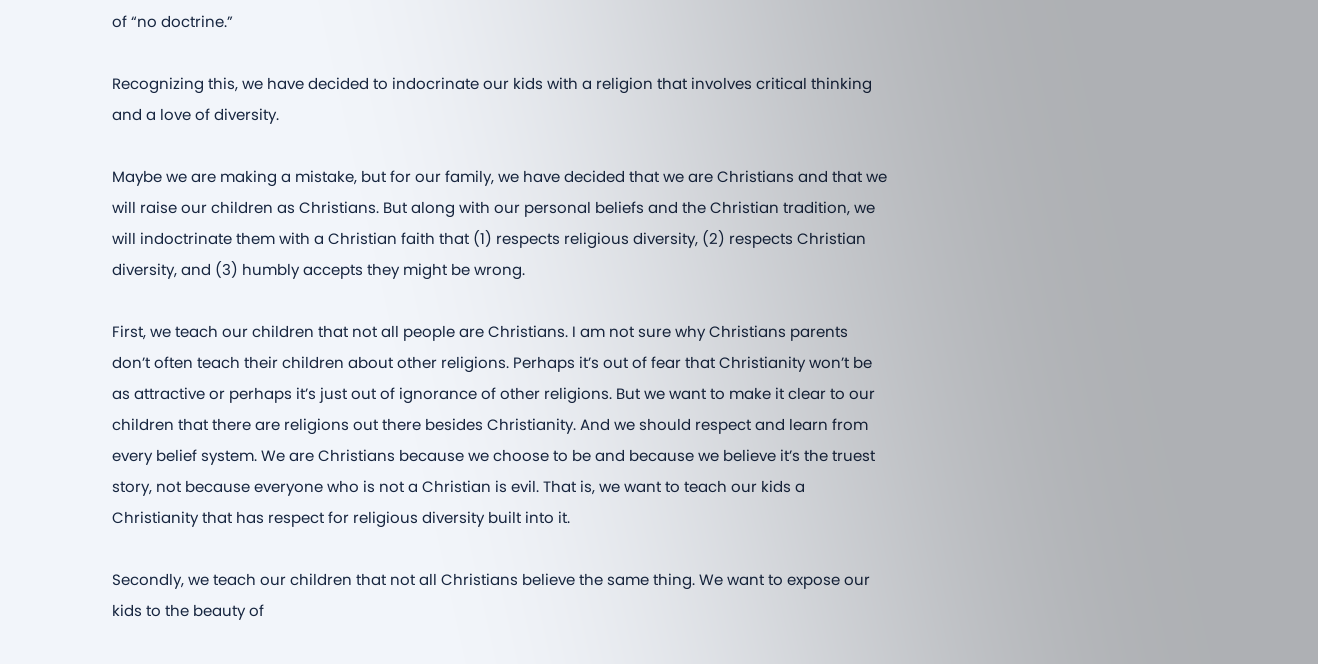of “no doctrine.”

Recognizing this, we have decided to indocrinate our kids with a religion that involves critical thinking and a love of diversity.

Maybe we are making a mistake, but for our family, we have decided that we are Christians and that we will raise our children as Christians. But along with our personal beliefs and the Christian tradition, we will indoctrinate them with a Christian faith that (1) respects religious diversity, (2) respects Christian diversity, and (3) humbly accepts they might be wrong.

First, we teach our children that not all people are Christians. I am not sure why Christians parents don’t often teach their children about other religions. Perhaps it’s out of fear that Christianity won’t be as attractive or perhaps it’s just out of ignorance of other religions. But we want to make it clear to our children that there are religions out there besides Christianity. And we should respect and learn from every belief system. We are Christians because we choose to be and because we believe it’s the truest story, not because everyone who is not a Christian is evil. That is, we want to teach our kids a Christianity that has respect for religious diversity built into it.

Secondly, we teach our children that not all Christians believe the same thing. We want to expose our kids to the beauty of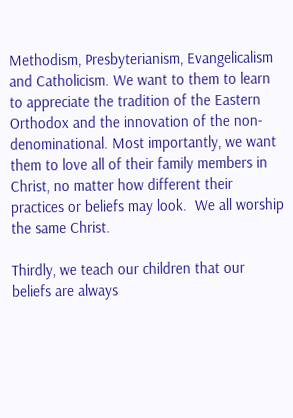Methodism, Presbyterianism, Evangelicalism and Catholicism. We want to them to learn to appreciate the tradition of the Eastern Orthodox and the innovation of the non-denominational. Most importantly, we want them to love all of their family members in Christ, no matter how different their practices or beliefs may look.  We all worship the same Christ.

Thirdly, we teach our children that our beliefs are always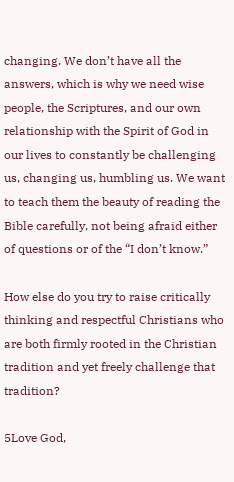changing. We don’t have all the answers, which is why we need wise people, the Scriptures, and our own relationship with the Spirit of God in our lives to constantly be challenging us, changing us, humbling us. We want to teach them the beauty of reading the Bible carefully, not being afraid either of questions or of the “I don’t know.”

How else do you try to raise critically thinking and respectful Christians who are both firmly rooted in the Christian tradition and yet freely challenge that tradition?

5Love God,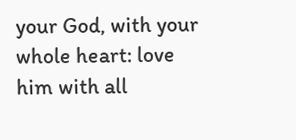your God, with your whole heart: love him with all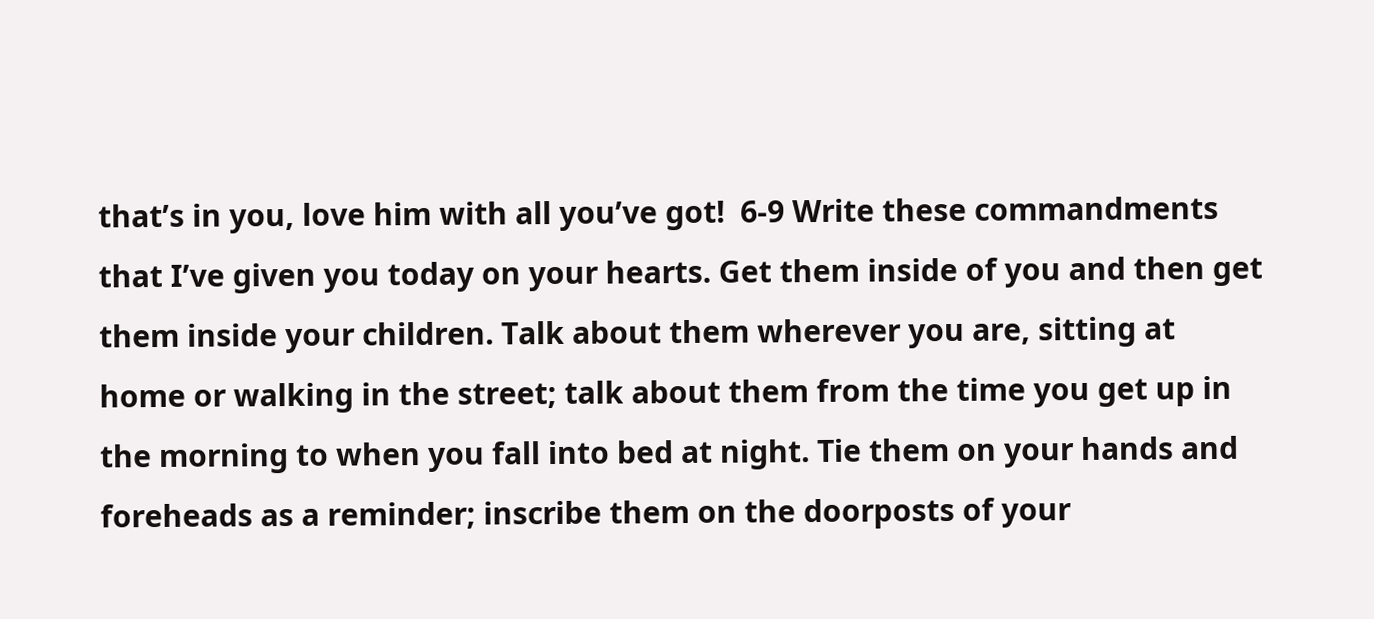that’s in you, love him with all you’ve got!  6-9 Write these commandments that I’ve given you today on your hearts. Get them inside of you and then get them inside your children. Talk about them wherever you are, sitting at home or walking in the street; talk about them from the time you get up in the morning to when you fall into bed at night. Tie them on your hands and foreheads as a reminder; inscribe them on the doorposts of your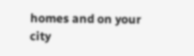homes and on your city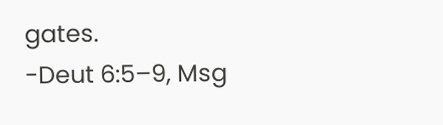gates.
-Deut 6:5–9, Msg